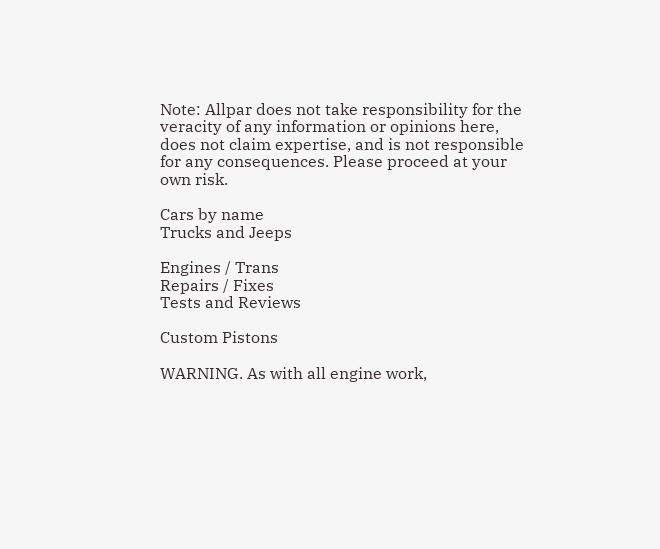Note: Allpar does not take responsibility for the veracity of any information or opinions here, does not claim expertise, and is not responsible for any consequences. Please proceed at your own risk.

Cars by name
Trucks and Jeeps

Engines / Trans
Repairs / Fixes
Tests and Reviews

Custom Pistons

WARNING. As with all engine work,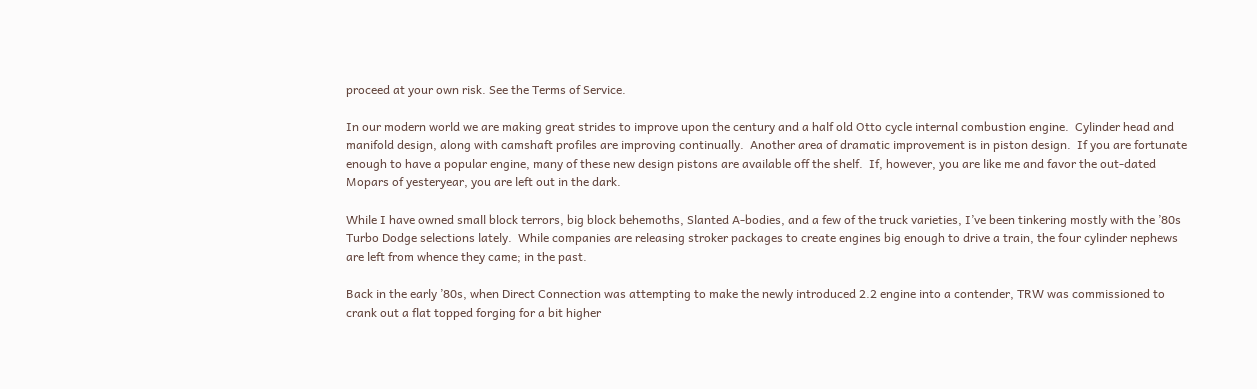proceed at your own risk. See the Terms of Service.

In our modern world we are making great strides to improve upon the century and a half old Otto cycle internal combustion engine.  Cylinder head and manifold design, along with camshaft profiles are improving continually.  Another area of dramatic improvement is in piston design.  If you are fortunate enough to have a popular engine, many of these new design pistons are available off the shelf.  If, however, you are like me and favor the out-dated Mopars of yesteryear, you are left out in the dark.

While I have owned small block terrors, big block behemoths, Slanted A-bodies, and a few of the truck varieties, I’ve been tinkering mostly with the ’80s Turbo Dodge selections lately.  While companies are releasing stroker packages to create engines big enough to drive a train, the four cylinder nephews are left from whence they came; in the past.

Back in the early ’80s, when Direct Connection was attempting to make the newly introduced 2.2 engine into a contender, TRW was commissioned to crank out a flat topped forging for a bit higher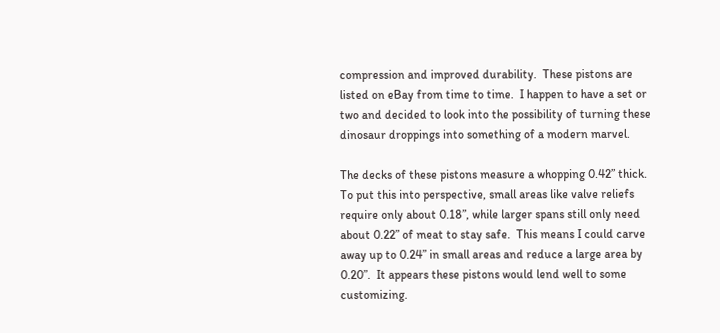compression and improved durability.  These pistons are listed on eBay from time to time.  I happen to have a set or two and decided to look into the possibility of turning these dinosaur droppings into something of a modern marvel.

The decks of these pistons measure a whopping 0.42” thick.  To put this into perspective, small areas like valve reliefs require only about 0.18”, while larger spans still only need about 0.22” of meat to stay safe.  This means I could carve away up to 0.24” in small areas and reduce a large area by 0.20”.  It appears these pistons would lend well to some customizing.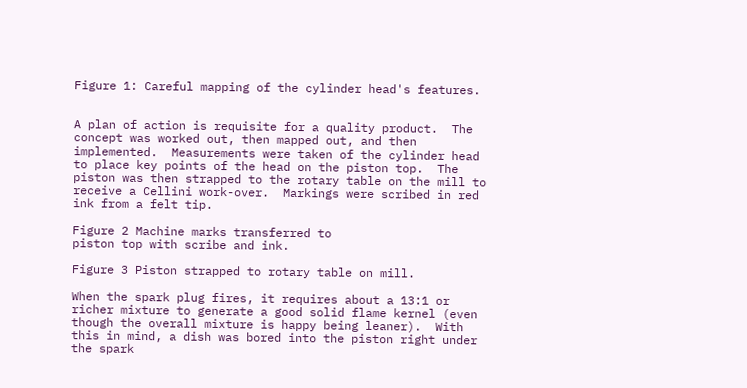Figure 1: Careful mapping of the cylinder head's features.


A plan of action is requisite for a quality product.  The concept was worked out, then mapped out, and then implemented.  Measurements were taken of the cylinder head to place key points of the head on the piston top.  The piston was then strapped to the rotary table on the mill to receive a Cellini work-over.  Markings were scribed in red ink from a felt tip.

Figure 2 Machine marks transferred to
piston top with scribe and ink.

Figure 3 Piston strapped to rotary table on mill.

When the spark plug fires, it requires about a 13:1 or richer mixture to generate a good solid flame kernel (even though the overall mixture is happy being leaner).  With this in mind, a dish was bored into the piston right under the spark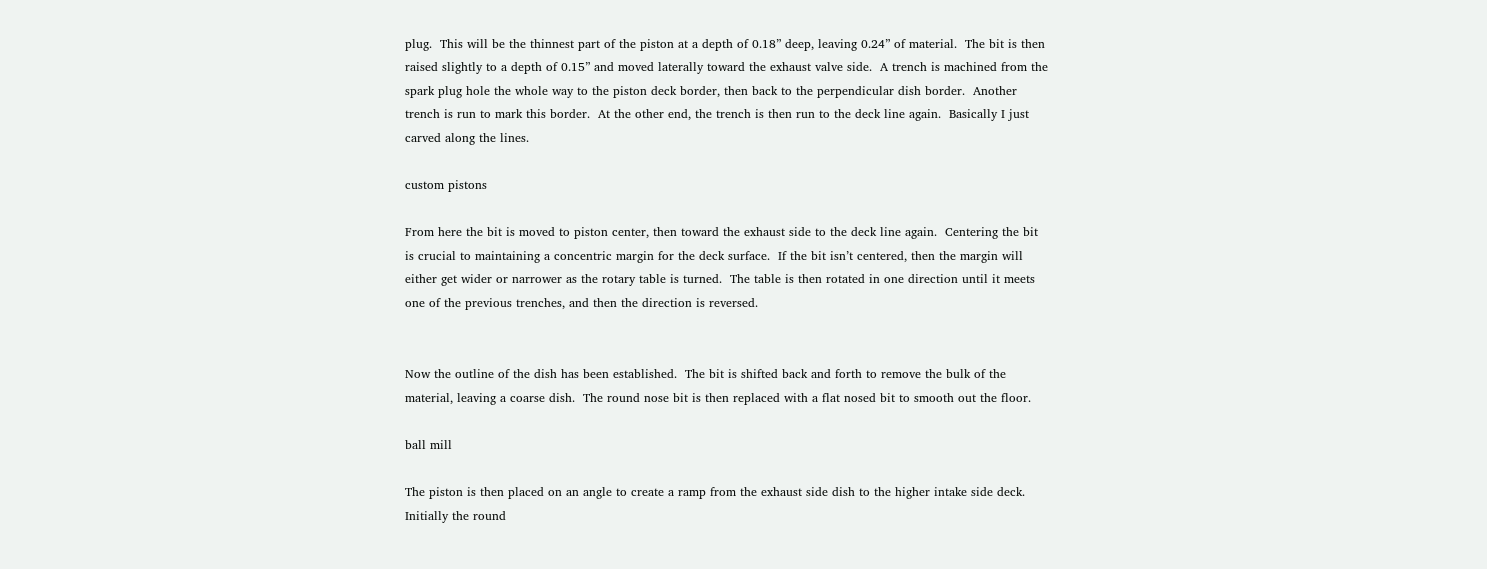plug.  This will be the thinnest part of the piston at a depth of 0.18” deep, leaving 0.24” of material.  The bit is then raised slightly to a depth of 0.15” and moved laterally toward the exhaust valve side.  A trench is machined from the spark plug hole the whole way to the piston deck border, then back to the perpendicular dish border.  Another trench is run to mark this border.  At the other end, the trench is then run to the deck line again.  Basically I just carved along the lines.

custom pistons

From here the bit is moved to piston center, then toward the exhaust side to the deck line again.  Centering the bit is crucial to maintaining a concentric margin for the deck surface.  If the bit isn’t centered, then the margin will either get wider or narrower as the rotary table is turned.  The table is then rotated in one direction until it meets one of the previous trenches, and then the direction is reversed.


Now the outline of the dish has been established.  The bit is shifted back and forth to remove the bulk of the material, leaving a coarse dish.  The round nose bit is then replaced with a flat nosed bit to smooth out the floor.

ball mill

The piston is then placed on an angle to create a ramp from the exhaust side dish to the higher intake side deck.  Initially the round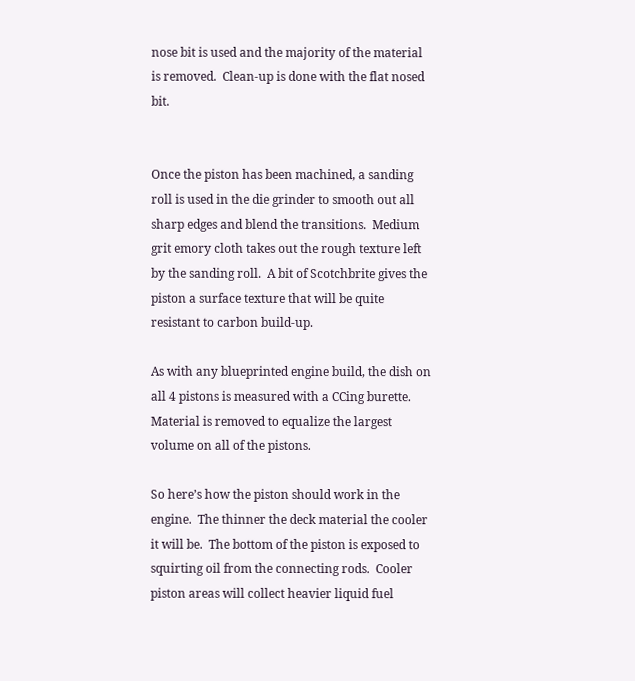nose bit is used and the majority of the material is removed.  Clean-up is done with the flat nosed bit.


Once the piston has been machined, a sanding roll is used in the die grinder to smooth out all sharp edges and blend the transitions.  Medium grit emory cloth takes out the rough texture left by the sanding roll.  A bit of Scotchbrite gives the piston a surface texture that will be quite resistant to carbon build-up.

As with any blueprinted engine build, the dish on all 4 pistons is measured with a CCing burette.  Material is removed to equalize the largest volume on all of the pistons.

So here’s how the piston should work in the engine.  The thinner the deck material the cooler it will be.  The bottom of the piston is exposed to squirting oil from the connecting rods.  Cooler piston areas will collect heavier liquid fuel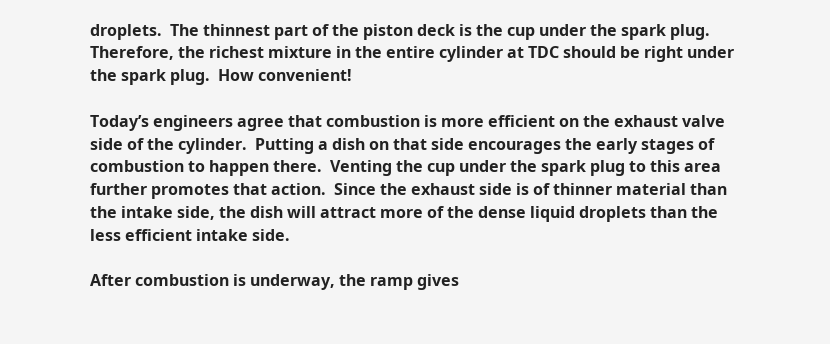droplets.  The thinnest part of the piston deck is the cup under the spark plug.  Therefore, the richest mixture in the entire cylinder at TDC should be right under the spark plug.  How convenient!

Today’s engineers agree that combustion is more efficient on the exhaust valve side of the cylinder.  Putting a dish on that side encourages the early stages of combustion to happen there.  Venting the cup under the spark plug to this area further promotes that action.  Since the exhaust side is of thinner material than the intake side, the dish will attract more of the dense liquid droplets than the less efficient intake side.

After combustion is underway, the ramp gives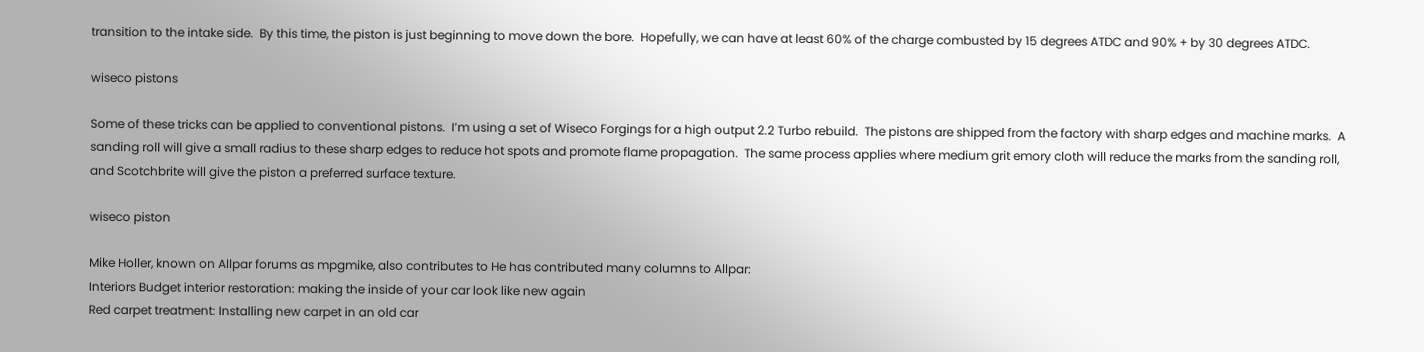transition to the intake side.  By this time, the piston is just beginning to move down the bore.  Hopefully, we can have at least 60% of the charge combusted by 15 degrees ATDC and 90% + by 30 degrees ATDC.

wiseco pistons

Some of these tricks can be applied to conventional pistons.  I’m using a set of Wiseco Forgings for a high output 2.2 Turbo rebuild.  The pistons are shipped from the factory with sharp edges and machine marks.  A sanding roll will give a small radius to these sharp edges to reduce hot spots and promote flame propagation.  The same process applies where medium grit emory cloth will reduce the marks from the sanding roll, and Scotchbrite will give the piston a preferred surface texture.

wiseco piston

Mike Holler, known on Allpar forums as mpgmike, also contributes to He has contributed many columns to Allpar:
Interiors Budget interior restoration: making the inside of your car look like new again
Red carpet treatment: Installing new carpet in an old car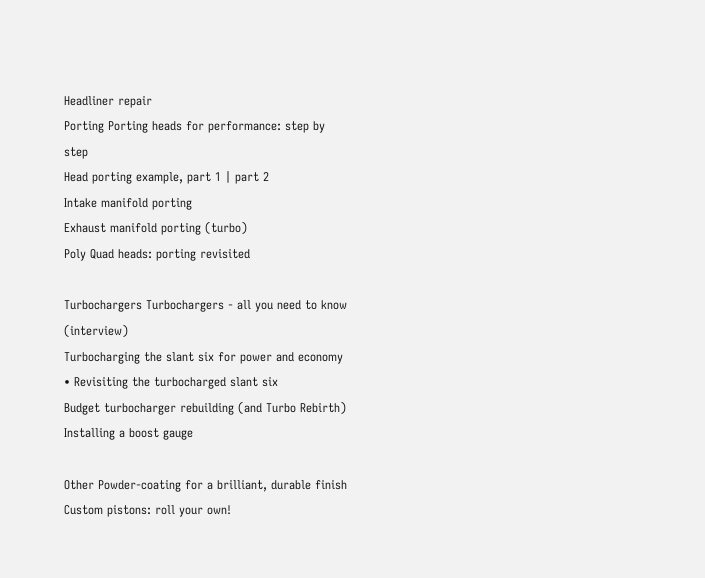Headliner repair
Porting Porting heads for performance: step by step
Head porting example, part 1 | part 2
Intake manifold porting
Exhaust manifold porting (turbo)
Poly Quad heads: porting revisited

Turbochargers Turbochargers - all you need to know (interview)
Turbocharging the slant six for power and economy • Revisiting the turbocharged slant six
Budget turbocharger rebuilding (and Turbo Rebirth)
Installing a boost gauge

Other Powder-coating for a brilliant, durable finish
Custom pistons: roll your own!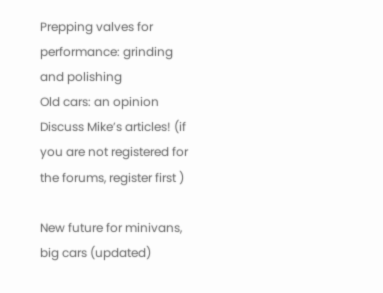Prepping valves for performance: grinding and polishing
Old cars: an opinion
Discuss Mike’s articles! (if you are not registered for the forums, register first )

New future for minivans, big cars (updated)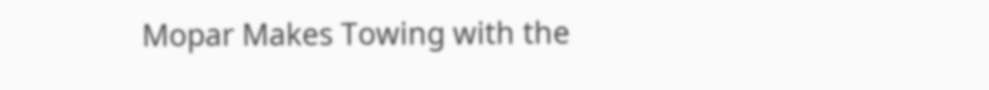Mopar Makes Towing with the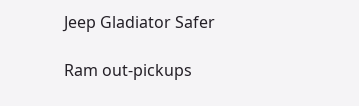Jeep Gladiator Safer

Ram out-pickups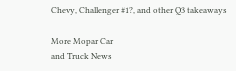Chevy, Challenger #1?, and other Q3 takeaways

More Mopar Car
and Truck News